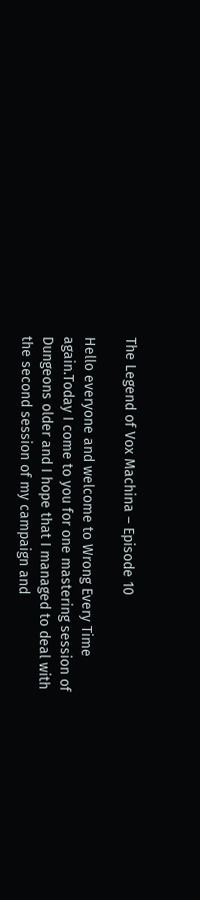The Legend of Vox Machina – Episode 10

Hello everyone and welcome to Wrong Every Time again.Today I come to you for one mastering session of Dungeons older and I hope that I managed to deal with the second session of my campaign and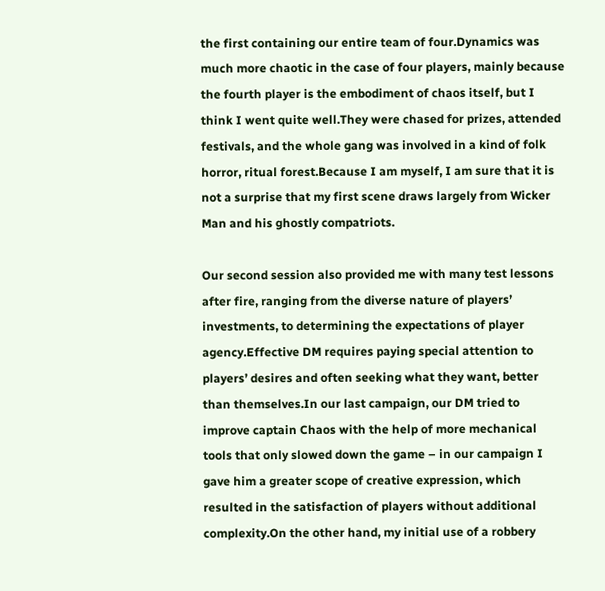the first containing our entire team of four.Dynamics was much more chaotic in the case of four players, mainly because the fourth player is the embodiment of chaos itself, but I think I went quite well.They were chased for prizes, attended festivals, and the whole gang was involved in a kind of folk horror, ritual forest.Because I am myself, I am sure that it is not a surprise that my first scene draws largely from Wicker Man and his ghostly compatriots.

Our second session also provided me with many test lessons after fire, ranging from the diverse nature of players’ investments, to determining the expectations of player agency.Effective DM requires paying special attention to players’ desires and often seeking what they want, better than themselves.In our last campaign, our DM tried to improve captain Chaos with the help of more mechanical tools that only slowed down the game – in our campaign I gave him a greater scope of creative expression, which resulted in the satisfaction of players without additional complexity.On the other hand, my initial use of a robbery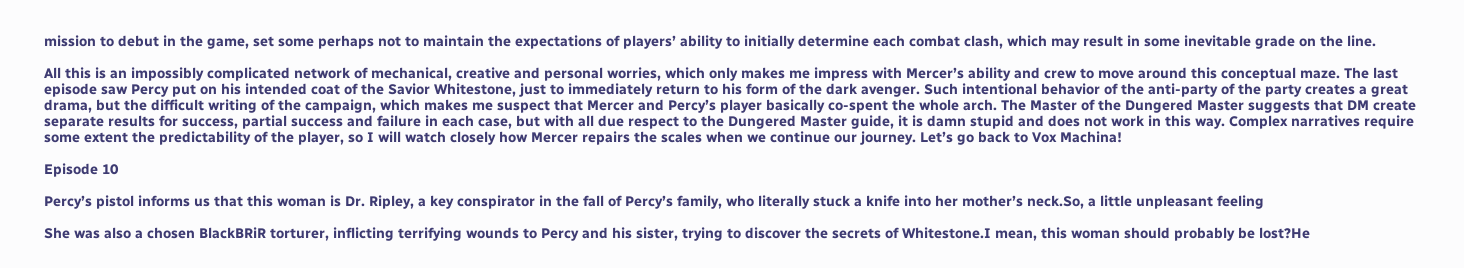mission to debut in the game, set some perhaps not to maintain the expectations of players’ ability to initially determine each combat clash, which may result in some inevitable grade on the line.

All this is an impossibly complicated network of mechanical, creative and personal worries, which only makes me impress with Mercer’s ability and crew to move around this conceptual maze. The last episode saw Percy put on his intended coat of the Savior Whitestone, just to immediately return to his form of the dark avenger. Such intentional behavior of the anti-party of the party creates a great drama, but the difficult writing of the campaign, which makes me suspect that Mercer and Percy’s player basically co-spent the whole arch. The Master of the Dungered Master suggests that DM create separate results for success, partial success and failure in each case, but with all due respect to the Dungered Master guide, it is damn stupid and does not work in this way. Complex narratives require some extent the predictability of the player, so I will watch closely how Mercer repairs the scales when we continue our journey. Let’s go back to Vox Machina!

Episode 10

Percy’s pistol informs us that this woman is Dr. Ripley, a key conspirator in the fall of Percy’s family, who literally stuck a knife into her mother’s neck.So, a little unpleasant feeling

She was also a chosen BlackBRiR torturer, inflicting terrifying wounds to Percy and his sister, trying to discover the secrets of Whitestone.I mean, this woman should probably be lost?He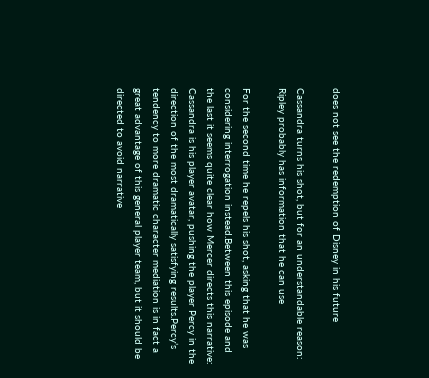does not see the redemption of Disney in his future

Cassandra turns his shot, but for an understandable reason: Ripley probably has information that he can use

For the second time he repels his shot, asking that he was considering interrogation instead.Between this episode and the last it seems quite clear how Mercer directs this narrative: Cassandra is his player avatar, pushing the player Percy in the direction of the most dramatically satisfying results.Percy’s tendency to more dramatic character mediation is in fact a great advantage of this general player team, but it should be directed to avoid narrative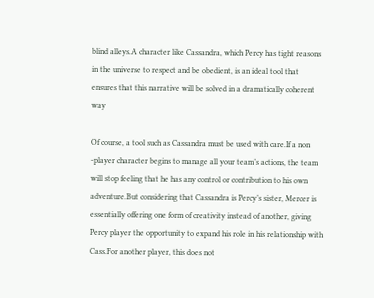blind alleys.A character like Cassandra, which Percy has tight reasons in the universe to respect and be obedient, is an ideal tool that ensures that this narrative will be solved in a dramatically coherent way

Of course, a tool such as Cassandra must be used with care.If a non -player character begins to manage all your team’s actions, the team will stop feeling that he has any control or contribution to his own adventure.But considering that Cassandra is Percy’s sister, Mercer is essentially offering one form of creativity instead of another, giving Percy player the opportunity to expand his role in his relationship with Cass.For another player, this does not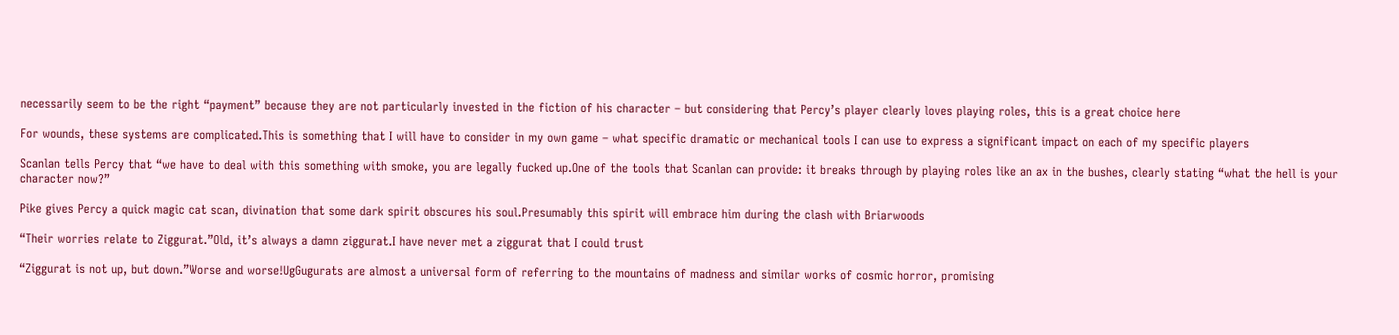necessarily seem to be the right “payment” because they are not particularly invested in the fiction of his character – but considering that Percy’s player clearly loves playing roles, this is a great choice here

For wounds, these systems are complicated.This is something that I will have to consider in my own game – what specific dramatic or mechanical tools I can use to express a significant impact on each of my specific players

Scanlan tells Percy that “we have to deal with this something with smoke, you are legally fucked up.One of the tools that Scanlan can provide: it breaks through by playing roles like an ax in the bushes, clearly stating “what the hell is your character now?”

Pike gives Percy a quick magic cat scan, divination that some dark spirit obscures his soul.Presumably this spirit will embrace him during the clash with Briarwoods

“Their worries relate to Ziggurat.”Old, it’s always a damn ziggurat.I have never met a ziggurat that I could trust

“Ziggurat is not up, but down.”Worse and worse!UgGugurats are almost a universal form of referring to the mountains of madness and similar works of cosmic horror, promising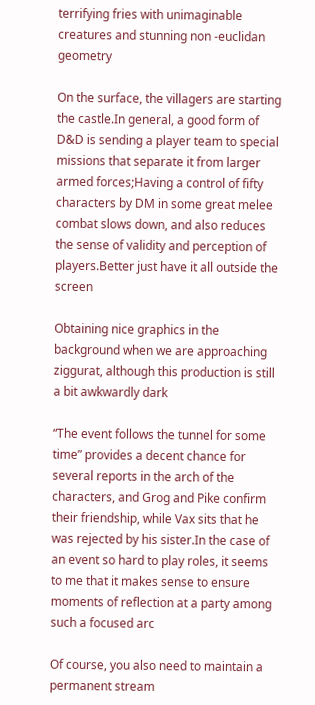terrifying fries with unimaginable creatures and stunning non -euclidan geometry

On the surface, the villagers are starting the castle.In general, a good form of D&D is sending a player team to special missions that separate it from larger armed forces;Having a control of fifty characters by DM in some great melee combat slows down, and also reduces the sense of validity and perception of players.Better just have it all outside the screen

Obtaining nice graphics in the background when we are approaching ziggurat, although this production is still a bit awkwardly dark

“The event follows the tunnel for some time” provides a decent chance for several reports in the arch of the characters, and Grog and Pike confirm their friendship, while Vax sits that he was rejected by his sister.In the case of an event so hard to play roles, it seems to me that it makes sense to ensure moments of reflection at a party among such a focused arc

Of course, you also need to maintain a permanent stream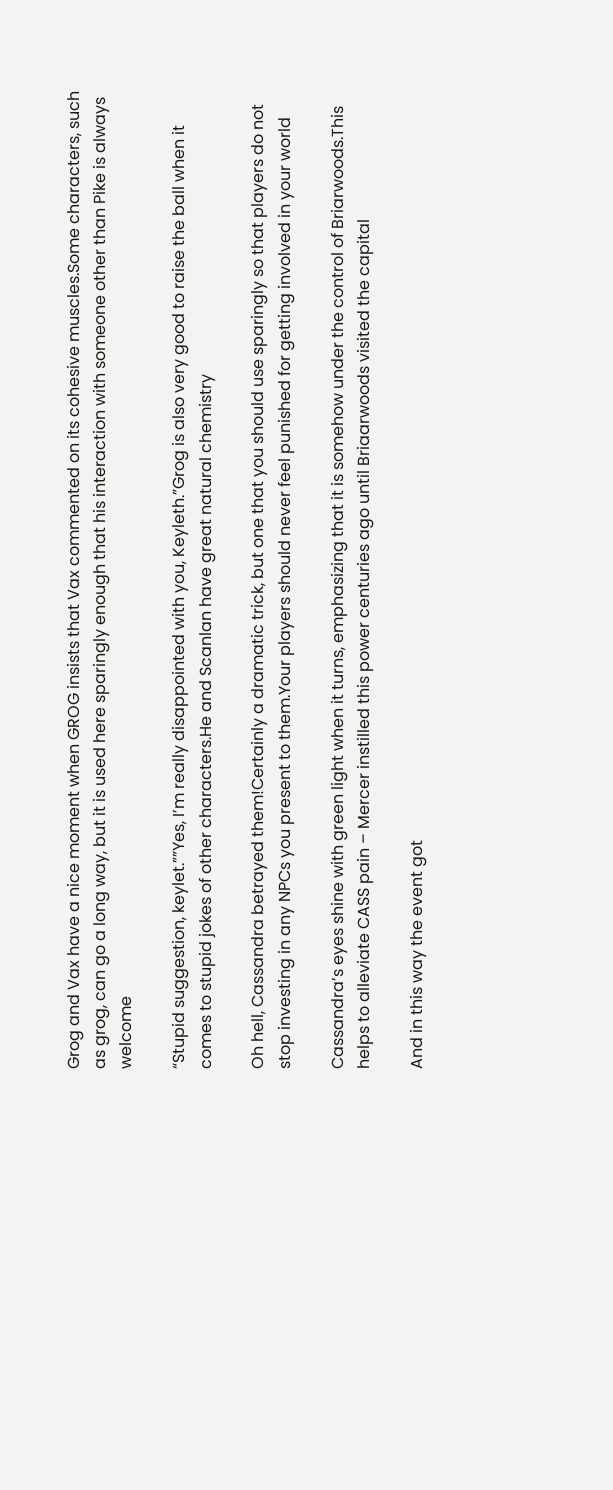Grog and Vax have a nice moment when GROG insists that Vax commented on its cohesive muscles.Some characters, such as grog, can go a long way, but it is used here sparingly enough that his interaction with someone other than Pike is always welcome

“Stupid suggestion, keylet.””Yes, I’m really disappointed with you, Keyleth.”Grog is also very good to raise the ball when it comes to stupid jokes of other characters.He and Scanlan have great natural chemistry

Oh hell, Cassandra betrayed them!Certainly a dramatic trick, but one that you should use sparingly so that players do not stop investing in any NPCs you present to them.Your players should never feel punished for getting involved in your world

Cassandra’s eyes shine with green light when it turns, emphasizing that it is somehow under the control of Briarwoods.This helps to alleviate CASS pain – Mercer instilled this power centuries ago until Briaarwoods visited the capital

And in this way the event got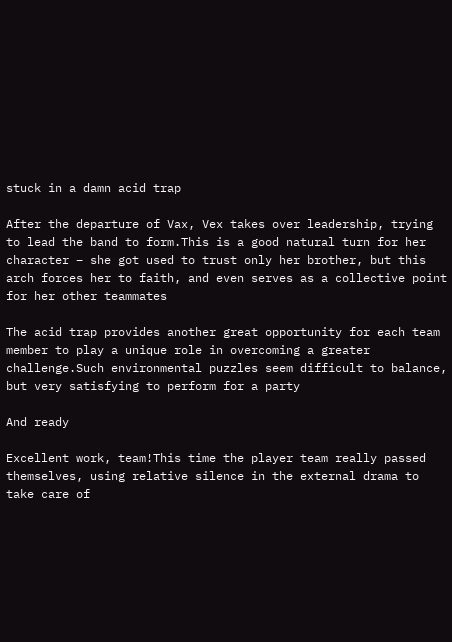stuck in a damn acid trap

After the departure of Vax, Vex takes over leadership, trying to lead the band to form.This is a good natural turn for her character – she got used to trust only her brother, but this arch forces her to faith, and even serves as a collective point for her other teammates

The acid trap provides another great opportunity for each team member to play a unique role in overcoming a greater challenge.Such environmental puzzles seem difficult to balance, but very satisfying to perform for a party

And ready

Excellent work, team!This time the player team really passed themselves, using relative silence in the external drama to take care of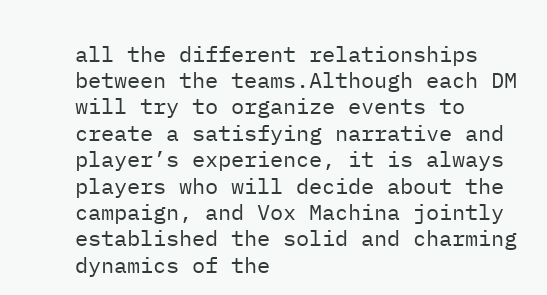all the different relationships between the teams.Although each DM will try to organize events to create a satisfying narrative and player’s experience, it is always players who will decide about the campaign, and Vox Machina jointly established the solid and charming dynamics of the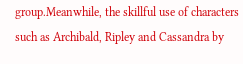group.Meanwhile, the skillful use of characters such as Archibald, Ripley and Cassandra by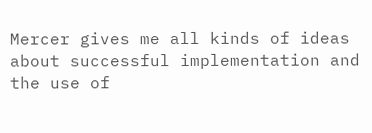Mercer gives me all kinds of ideas about successful implementation and the use of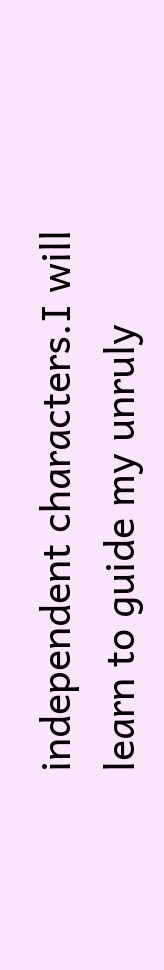independent characters.I will learn to guide my unruly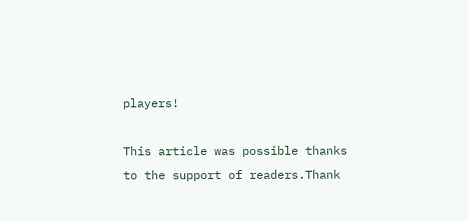players!

This article was possible thanks to the support of readers.Thank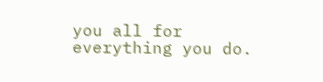you all for everything you do.